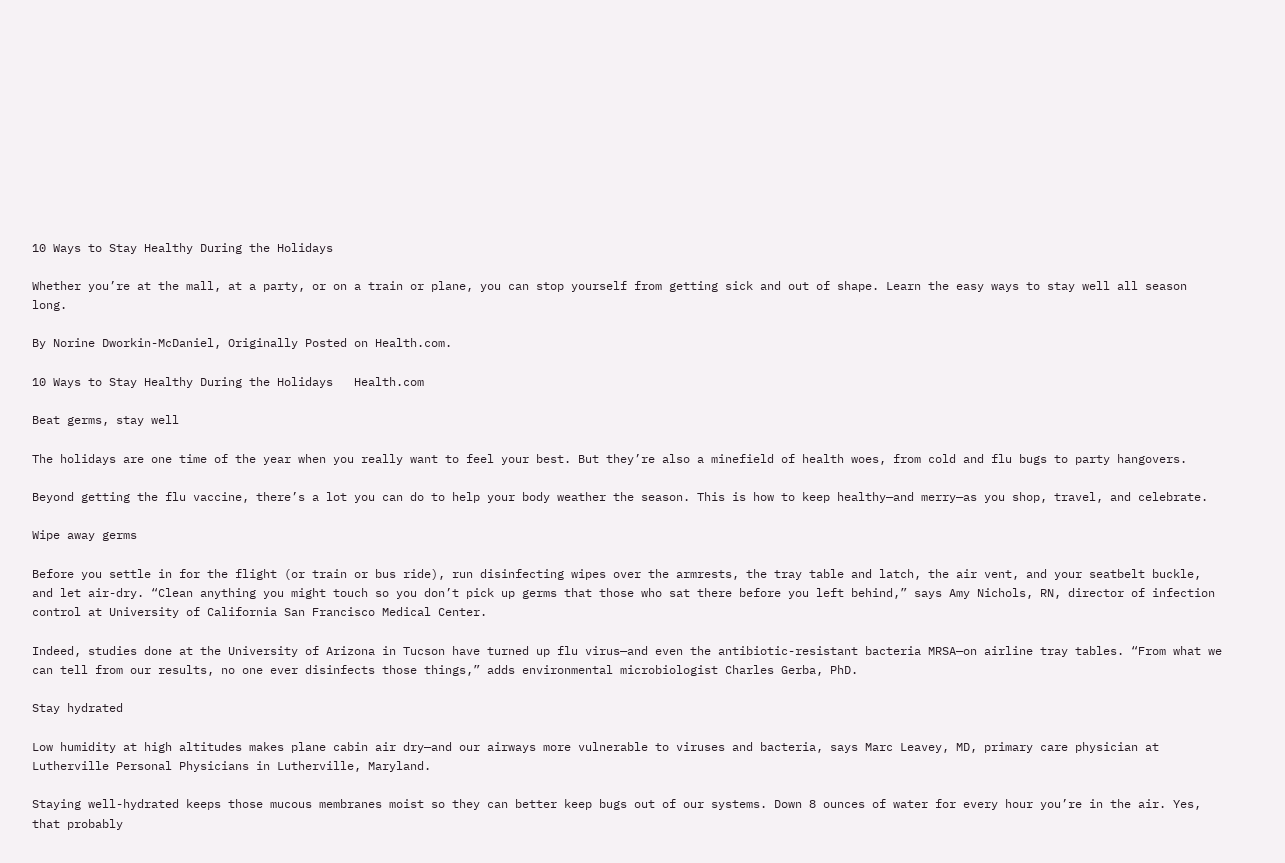10 Ways to Stay Healthy During the Holidays

Whether you’re at the mall, at a party, or on a train or plane, you can stop yourself from getting sick and out of shape. Learn the easy ways to stay well all season long.

By Norine Dworkin-McDaniel, Originally Posted on Health.com.

10 Ways to Stay Healthy During the Holidays   Health.com

Beat germs, stay well

The holidays are one time of the year when you really want to feel your best. But they’re also a minefield of health woes, from cold and flu bugs to party hangovers.

Beyond getting the flu vaccine, there’s a lot you can do to help your body weather the season. This is how to keep healthy—and merry—as you shop, travel, and celebrate.

Wipe away germs

Before you settle in for the flight (or train or bus ride), run disinfecting wipes over the armrests, the tray table and latch, the air vent, and your seatbelt buckle, and let air-dry. “Clean anything you might touch so you don’t pick up germs that those who sat there before you left behind,” says Amy Nichols, RN, director of infection control at University of California San Francisco Medical Center.

Indeed, studies done at the University of Arizona in Tucson have turned up flu virus—and even the antibiotic-resistant bacteria MRSA—on airline tray tables. “From what we can tell from our results, no one ever disinfects those things,” adds environmental microbiologist Charles Gerba, PhD.

Stay hydrated

Low humidity at high altitudes makes plane cabin air dry—and our airways more vulnerable to viruses and bacteria, says Marc Leavey, MD, primary care physician at Lutherville Personal Physicians in Lutherville, Maryland.

Staying well-hydrated keeps those mucous membranes moist so they can better keep bugs out of our systems. Down 8 ounces of water for every hour you’re in the air. Yes, that probably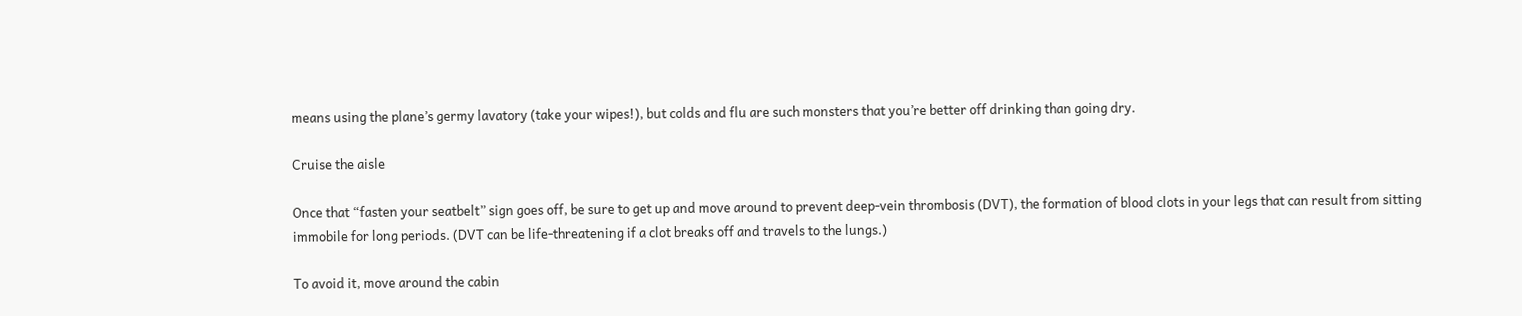means using the plane’s germy lavatory (take your wipes!), but colds and flu are such monsters that you’re better off drinking than going dry.

Cruise the aisle

Once that “fasten your seatbelt” sign goes off, be sure to get up and move around to prevent deep-vein thrombosis (DVT), the formation of blood clots in your legs that can result from sitting immobile for long periods. (DVT can be life-threatening if a clot breaks off and travels to the lungs.)

To avoid it, move around the cabin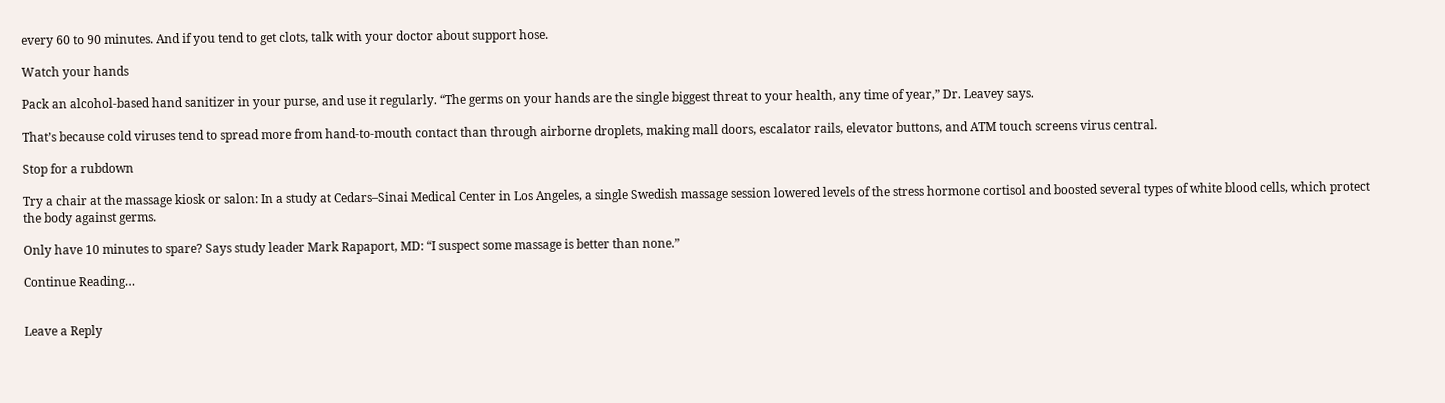every 60 to 90 minutes. And if you tend to get clots, talk with your doctor about support hose.

Watch your hands

Pack an alcohol-based hand sanitizer in your purse, and use it regularly. “The germs on your hands are the single biggest threat to your health, any time of year,” Dr. Leavey says.

That’s because cold viruses tend to spread more from hand-to-mouth contact than through airborne droplets, making mall doors, escalator rails, elevator buttons, and ATM touch screens virus central.

Stop for a rubdown

Try a chair at the massage kiosk or salon: In a study at Cedars–Sinai Medical Center in Los Angeles, a single Swedish massage session lowered levels of the stress hormone cortisol and boosted several types of white blood cells, which protect the body against germs.

Only have 10 minutes to spare? Says study leader Mark Rapaport, MD: “I suspect some massage is better than none.”

Continue Reading…


Leave a Reply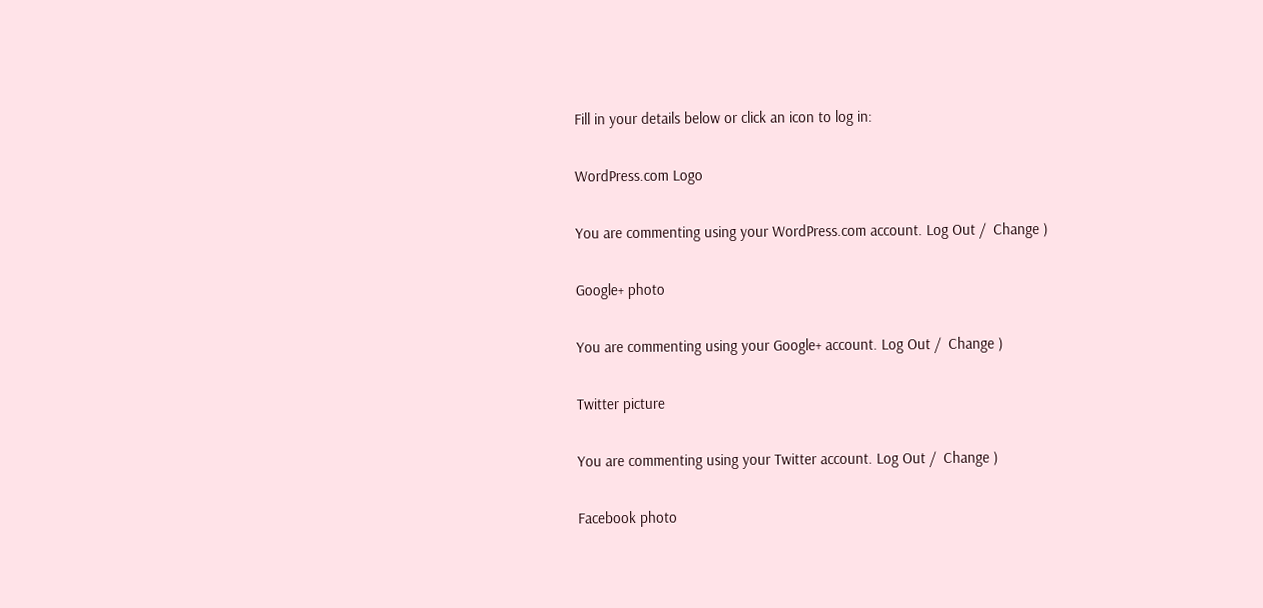Fill in your details below or click an icon to log in:

WordPress.com Logo

You are commenting using your WordPress.com account. Log Out /  Change )

Google+ photo

You are commenting using your Google+ account. Log Out /  Change )

Twitter picture

You are commenting using your Twitter account. Log Out /  Change )

Facebook photo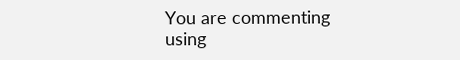You are commenting using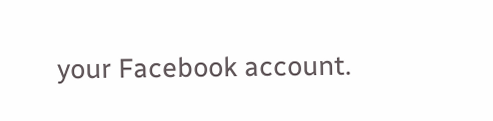your Facebook account.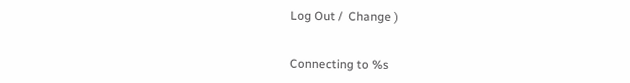Log Out /  Change )


Connecting to %s